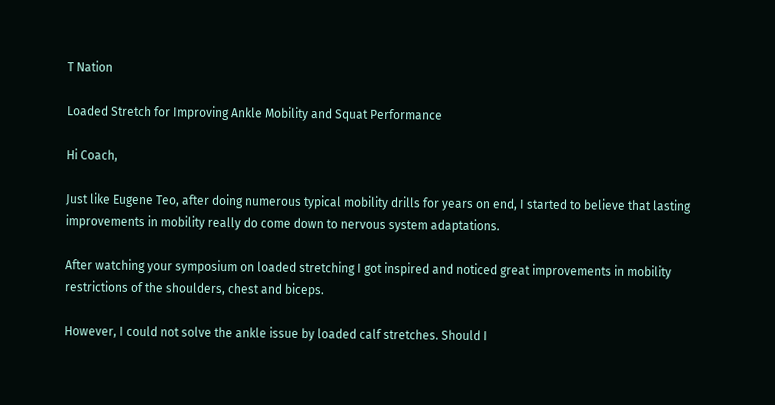T Nation

Loaded Stretch for Improving Ankle Mobility and Squat Performance

Hi Coach,

Just like Eugene Teo, after doing numerous typical mobility drills for years on end, I started to believe that lasting improvements in mobility really do come down to nervous system adaptations.

After watching your symposium on loaded stretching I got inspired and noticed great improvements in mobility restrictions of the shoulders, chest and biceps.

However, I could not solve the ankle issue by loaded calf stretches. Should I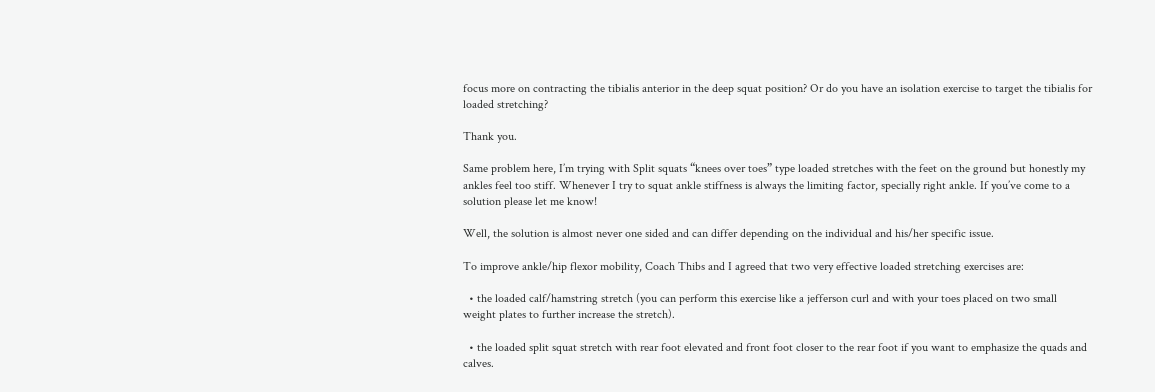focus more on contracting the tibialis anterior in the deep squat position? Or do you have an isolation exercise to target the tibialis for loaded stretching?

Thank you.

Same problem here, I’m trying with Split squats “knees over toes” type loaded stretches with the feet on the ground but honestly my ankles feel too stiff. Whenever I try to squat ankle stiffness is always the limiting factor, specially right ankle. If you’ve come to a solution please let me know!

Well, the solution is almost never one sided and can differ depending on the individual and his/her specific issue.

To improve ankle/hip flexor mobility, Coach Thibs and I agreed that two very effective loaded stretching exercises are:

  • the loaded calf/hamstring stretch (you can perform this exercise like a jefferson curl and with your toes placed on two small weight plates to further increase the stretch).

  • the loaded split squat stretch with rear foot elevated and front foot closer to the rear foot if you want to emphasize the quads and calves.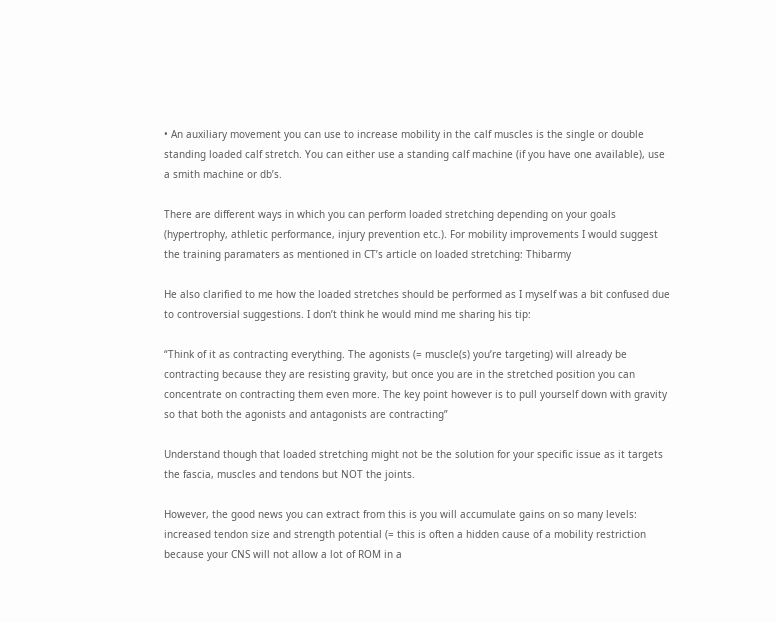• An auxiliary movement you can use to increase mobility in the calf muscles is the single or double standing loaded calf stretch. You can either use a standing calf machine (if you have one available), use a smith machine or db’s.

There are different ways in which you can perform loaded stretching depending on your goals (hypertrophy, athletic performance, injury prevention etc.). For mobility improvements I would suggest the training paramaters as mentioned in CT’s article on loaded stretching: Thibarmy

He also clarified to me how the loaded stretches should be performed as I myself was a bit confused due to controversial suggestions. I don’t think he would mind me sharing his tip:

“Think of it as contracting everything. The agonists (= muscle(s) you’re targeting) will already be contracting because they are resisting gravity, but once you are in the stretched position you can concentrate on contracting them even more. The key point however is to pull yourself down with gravity so that both the agonists and antagonists are contracting”

Understand though that loaded stretching might not be the solution for your specific issue as it targets the fascia, muscles and tendons but NOT the joints.

However, the good news you can extract from this is you will accumulate gains on so many levels: increased tendon size and strength potential (= this is often a hidden cause of a mobility restriction because your CNS will not allow a lot of ROM in a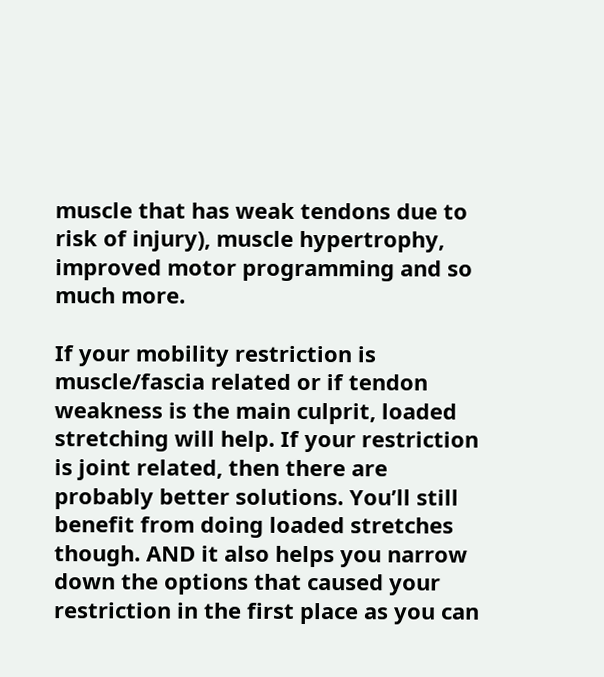muscle that has weak tendons due to risk of injury), muscle hypertrophy, improved motor programming and so much more.

If your mobility restriction is muscle/fascia related or if tendon weakness is the main culprit, loaded stretching will help. If your restriction is joint related, then there are probably better solutions. You’ll still benefit from doing loaded stretches though. AND it also helps you narrow down the options that caused your restriction in the first place as you can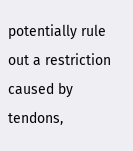potentially rule out a restriction caused by tendons,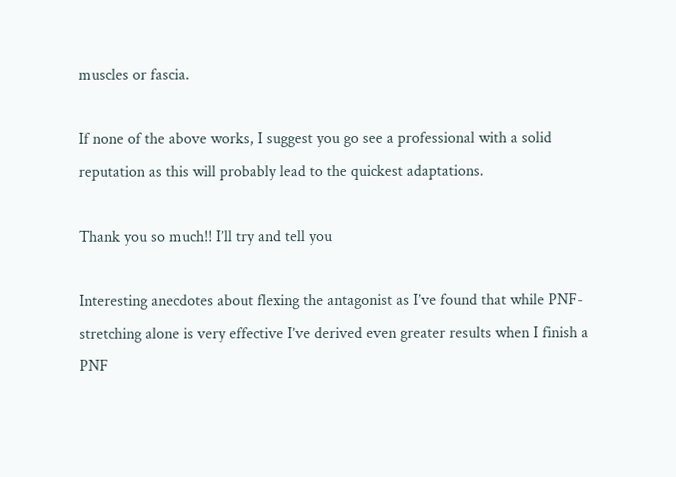muscles or fascia.

If none of the above works, I suggest you go see a professional with a solid reputation as this will probably lead to the quickest adaptations.

Thank you so much!! I’ll try and tell you

Interesting anecdotes about flexing the antagonist as I’ve found that while PNF-stretching alone is very effective I’ve derived even greater results when I finish a PNF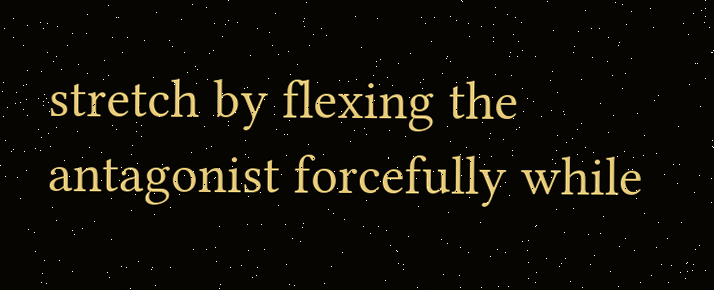stretch by flexing the antagonist forcefully while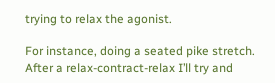trying to relax the agonist.

For instance, doing a seated pike stretch. After a relax-contract-relax I’ll try and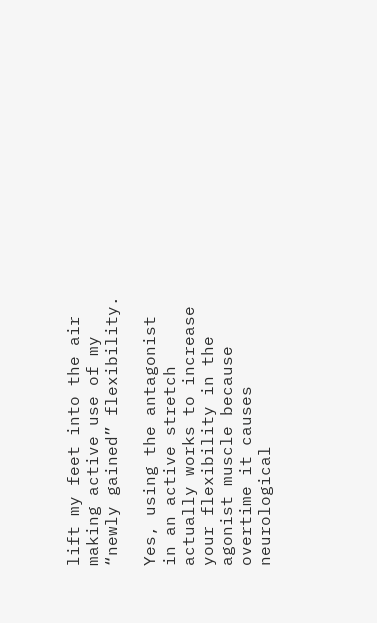lift my feet into the air making active use of my “newly gained” flexibility.

Yes, using the antagonist in an active stretch actually works to increase your flexibility in the agonist muscle because overtime it causes neurological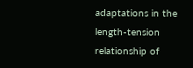adaptations in the length-tension relationship of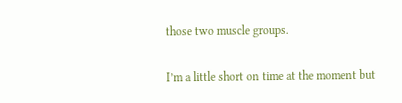those two muscle groups.

I’m a little short on time at the moment but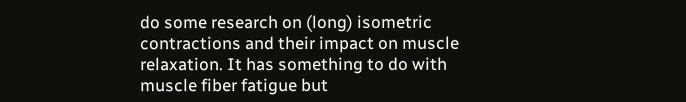do some research on (long) isometric contractions and their impact on muscle relaxation. It has something to do with muscle fiber fatigue but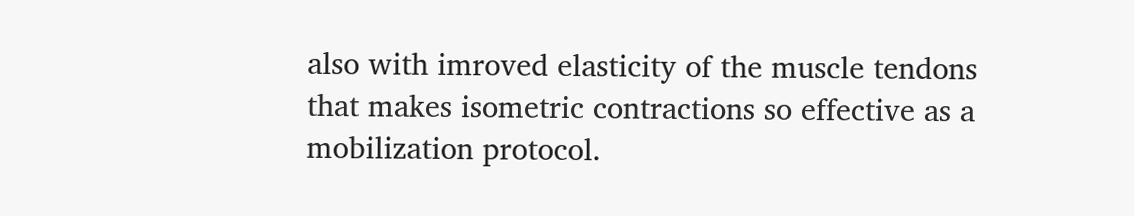also with imroved elasticity of the muscle tendons that makes isometric contractions so effective as a mobilization protocol.